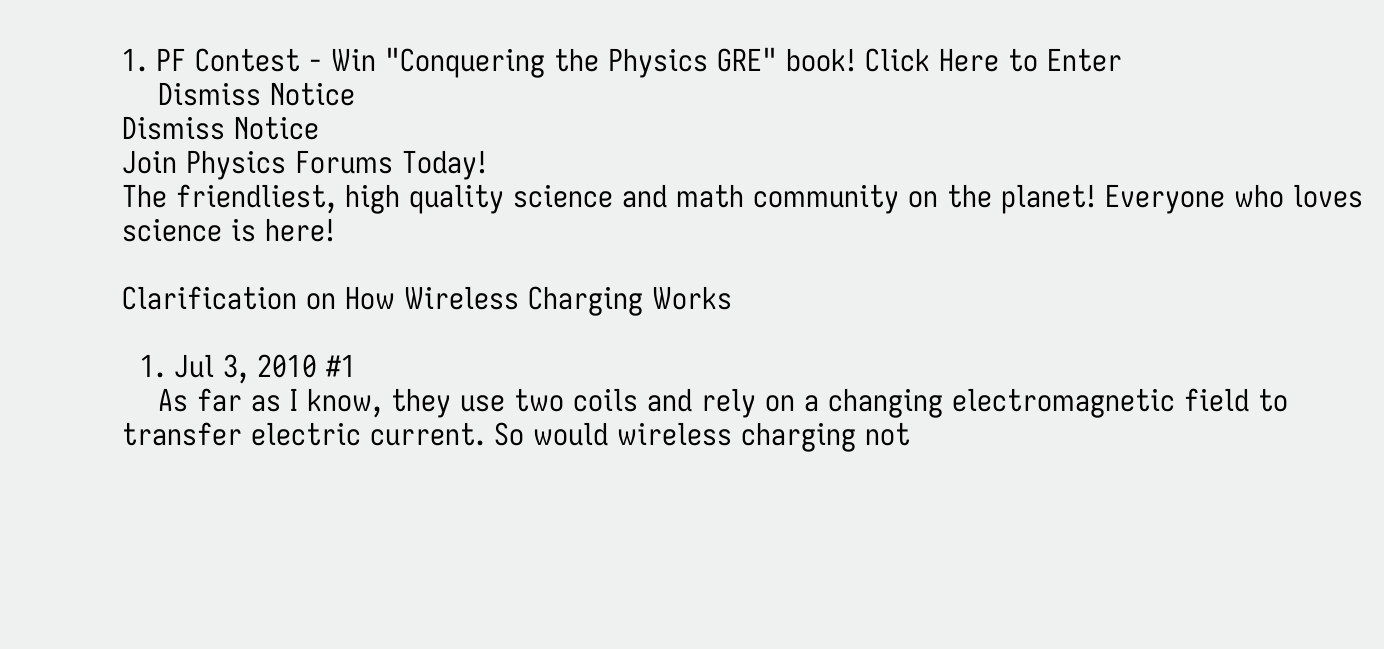1. PF Contest - Win "Conquering the Physics GRE" book! Click Here to Enter
    Dismiss Notice
Dismiss Notice
Join Physics Forums Today!
The friendliest, high quality science and math community on the planet! Everyone who loves science is here!

Clarification on How Wireless Charging Works

  1. Jul 3, 2010 #1
    As far as I know, they use two coils and rely on a changing electromagnetic field to transfer electric current. So would wireless charging not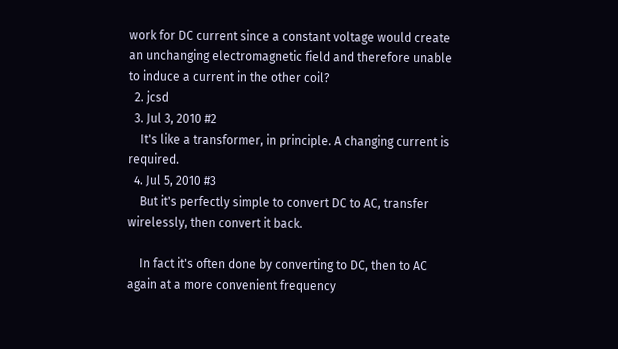work for DC current since a constant voltage would create an unchanging electromagnetic field and therefore unable to induce a current in the other coil?
  2. jcsd
  3. Jul 3, 2010 #2
    It's like a transformer, in principle. A changing current is required.
  4. Jul 5, 2010 #3
    But it's perfectly simple to convert DC to AC, transfer wirelessly, then convert it back.

    In fact it's often done by converting to DC, then to AC again at a more convenient frequency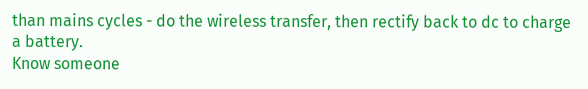than mains cycles - do the wireless transfer, then rectify back to dc to charge a battery.
Know someone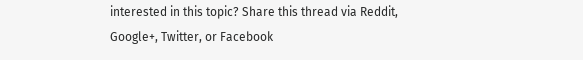interested in this topic? Share this thread via Reddit, Google+, Twitter, or Facebook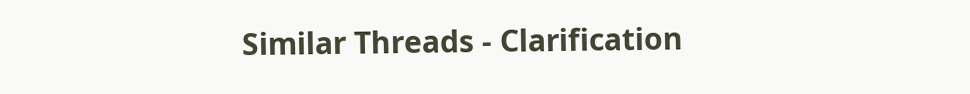Similar Threads - Clarification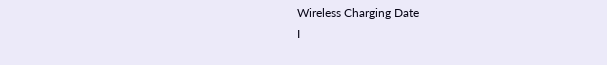Wireless Charging Date
I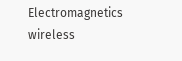Electromagnetics wireless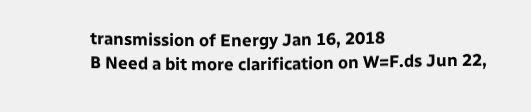transmission of Energy Jan 16, 2018
B Need a bit more clarification on W=F.ds Jun 22,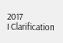2017
I Clarification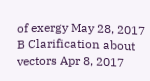of exergy May 28, 2017
B Clarification about vectors Apr 8, 2017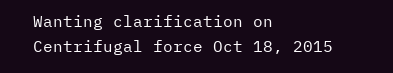Wanting clarification on Centrifugal force Oct 18, 2015